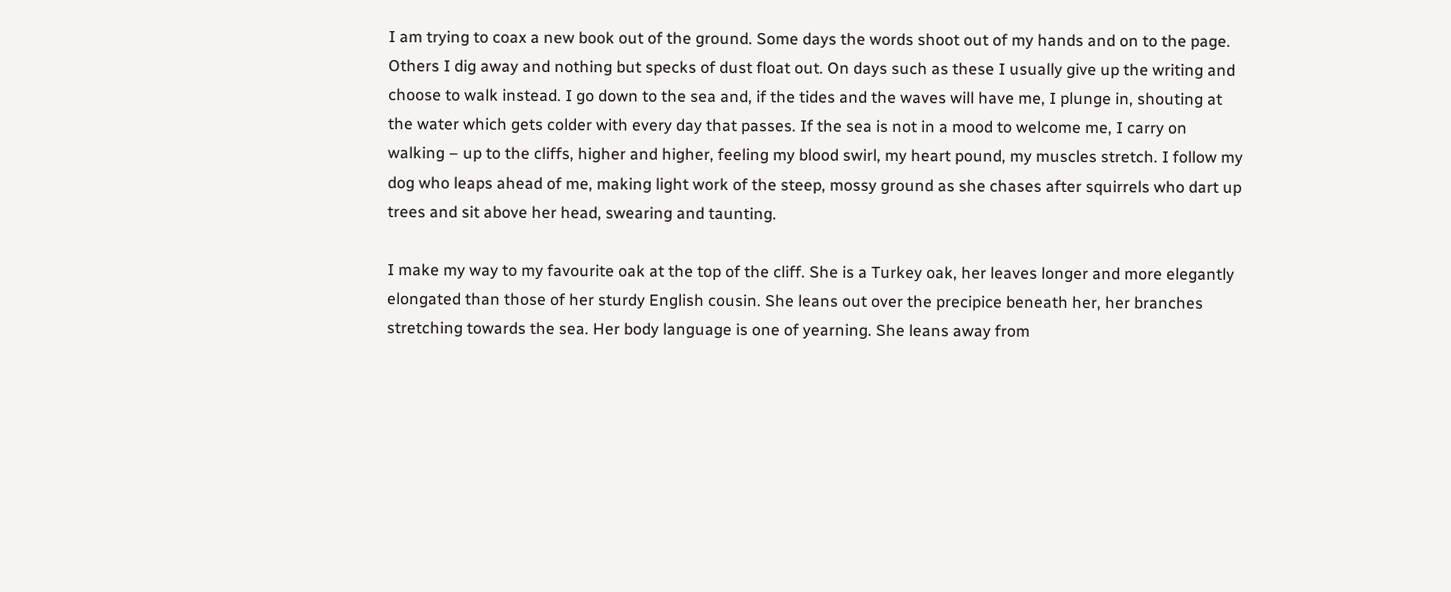I am trying to coax a new book out of the ground. Some days the words shoot out of my hands and on to the page. Others I dig away and nothing but specks of dust float out. On days such as these I usually give up the writing and choose to walk instead. I go down to the sea and, if the tides and the waves will have me, I plunge in, shouting at the water which gets colder with every day that passes. If the sea is not in a mood to welcome me, I carry on walking – up to the cliffs, higher and higher, feeling my blood swirl, my heart pound, my muscles stretch. I follow my dog who leaps ahead of me, making light work of the steep, mossy ground as she chases after squirrels who dart up trees and sit above her head, swearing and taunting.

I make my way to my favourite oak at the top of the cliff. She is a Turkey oak, her leaves longer and more elegantly elongated than those of her sturdy English cousin. She leans out over the precipice beneath her, her branches stretching towards the sea. Her body language is one of yearning. She leans away from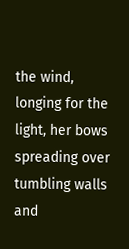the wind, longing for the light, her bows spreading over tumbling walls and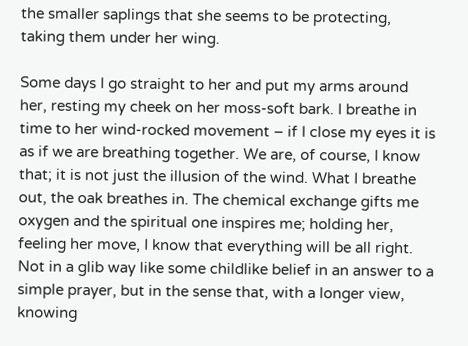the smaller saplings that she seems to be protecting, taking them under her wing.

Some days I go straight to her and put my arms around her, resting my cheek on her moss-soft bark. I breathe in time to her wind-rocked movement – if I close my eyes it is as if we are breathing together. We are, of course, I know that; it is not just the illusion of the wind. What I breathe out, the oak breathes in. The chemical exchange gifts me oxygen and the spiritual one inspires me; holding her, feeling her move, I know that everything will be all right. Not in a glib way like some childlike belief in an answer to a simple prayer, but in the sense that, with a longer view, knowing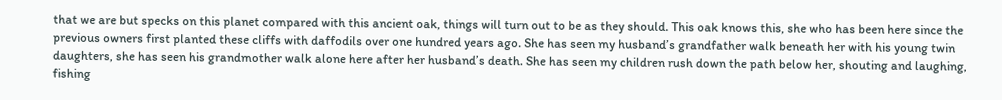that we are but specks on this planet compared with this ancient oak, things will turn out to be as they should. This oak knows this, she who has been here since the previous owners first planted these cliffs with daffodils over one hundred years ago. She has seen my husband’s grandfather walk beneath her with his young twin daughters, she has seen his grandmother walk alone here after her husband’s death. She has seen my children rush down the path below her, shouting and laughing, fishing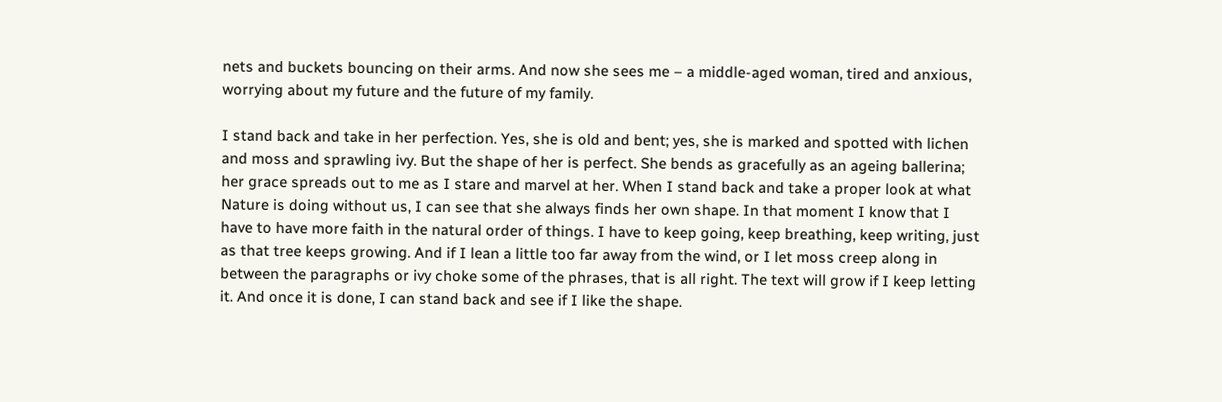nets and buckets bouncing on their arms. And now she sees me – a middle-aged woman, tired and anxious, worrying about my future and the future of my family.

I stand back and take in her perfection. Yes, she is old and bent; yes, she is marked and spotted with lichen and moss and sprawling ivy. But the shape of her is perfect. She bends as gracefully as an ageing ballerina; her grace spreads out to me as I stare and marvel at her. When I stand back and take a proper look at what Nature is doing without us, I can see that she always finds her own shape. In that moment I know that I have to have more faith in the natural order of things. I have to keep going, keep breathing, keep writing, just as that tree keeps growing. And if I lean a little too far away from the wind, or I let moss creep along in between the paragraphs or ivy choke some of the phrases, that is all right. The text will grow if I keep letting it. And once it is done, I can stand back and see if I like the shape.